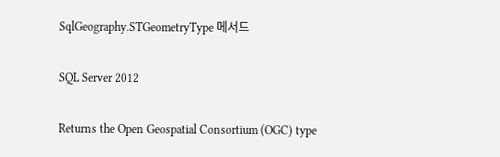SqlGeography.STGeometryType 메서드

SQL Server 2012

Returns the Open Geospatial Consortium (OGC) type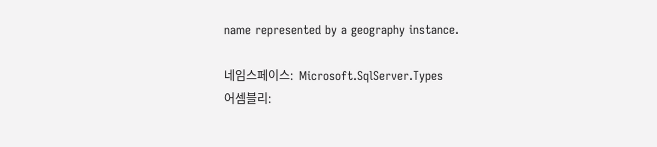name represented by a geography instance.

네임스페이스:  Microsoft.SqlServer.Types
어셈블리: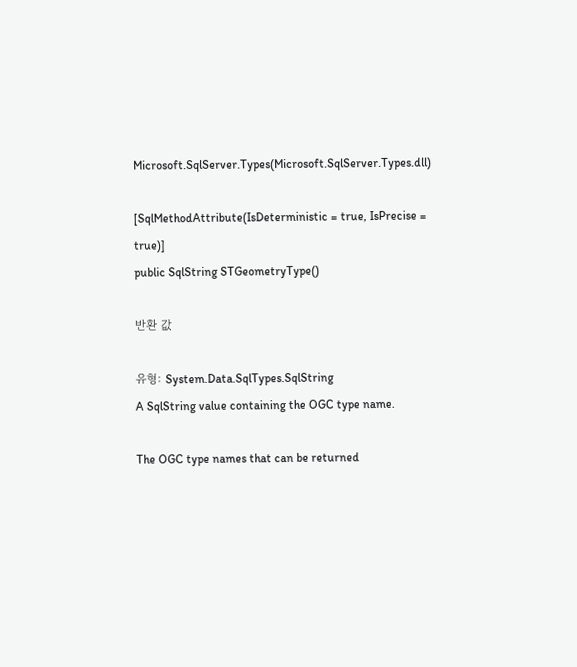Microsoft.SqlServer.Types(Microsoft.SqlServer.Types.dll)

[SqlMethodAttribute(IsDeterministic = true, IsPrecise = true)]
public SqlString STGeometryType()

반환 값

유형: System.Data.SqlTypes.SqlString
A SqlString value containing the OGC type name.

The OGC type names that can be returned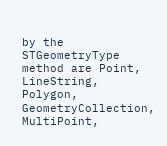by the STGeometryType method are Point, LineString, Polygon, GeometryCollection, MultiPoint,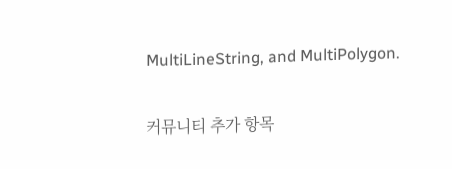MultiLineString, and MultiPolygon.

커뮤니티 추가 항목